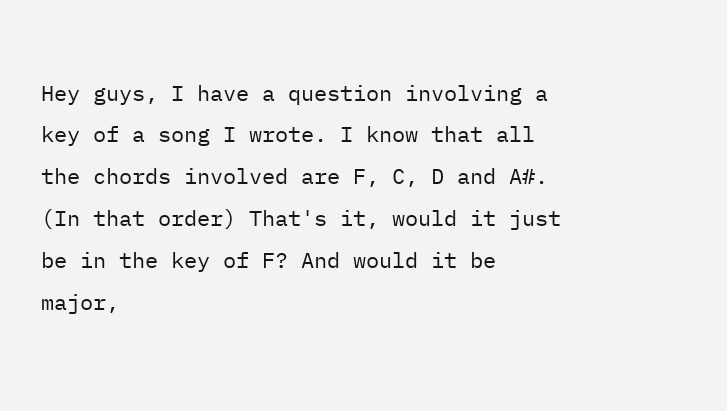Hey guys, I have a question involving a key of a song I wrote. I know that all the chords involved are F, C, D and A#. (In that order) That's it, would it just be in the key of F? And would it be major,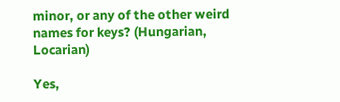minor, or any of the other weird names for keys? (Hungarian, Locarian)

Yes,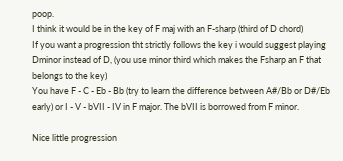poop.
I think it would be in the key of F maj with an F-sharp (third of D chord)
If you want a progression tht strictly follows the key i would suggest playing Dminor instead of D, (you use minor third which makes the Fsharp an F that belongs to the key)
You have F - C - Eb - Bb (try to learn the difference between A#/Bb or D#/Eb early) or I - V - bVII - IV in F major. The bVII is borrowed from F minor.

Nice little progression